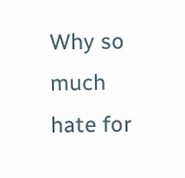Why so much hate for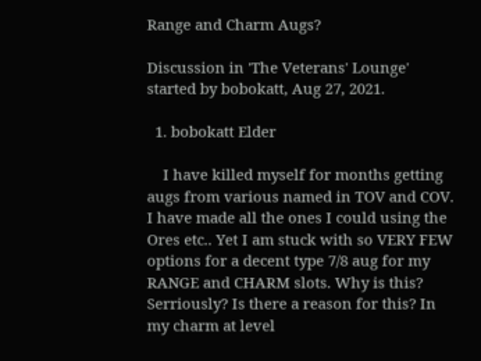Range and Charm Augs?

Discussion in 'The Veterans' Lounge' started by bobokatt, Aug 27, 2021.

  1. bobokatt Elder

    I have killed myself for months getting augs from various named in TOV and COV. I have made all the ones I could using the Ores etc.. Yet I am stuck with so VERY FEW options for a decent type 7/8 aug for my RANGE and CHARM slots. Why is this? Serriously? Is there a reason for this? In my charm at level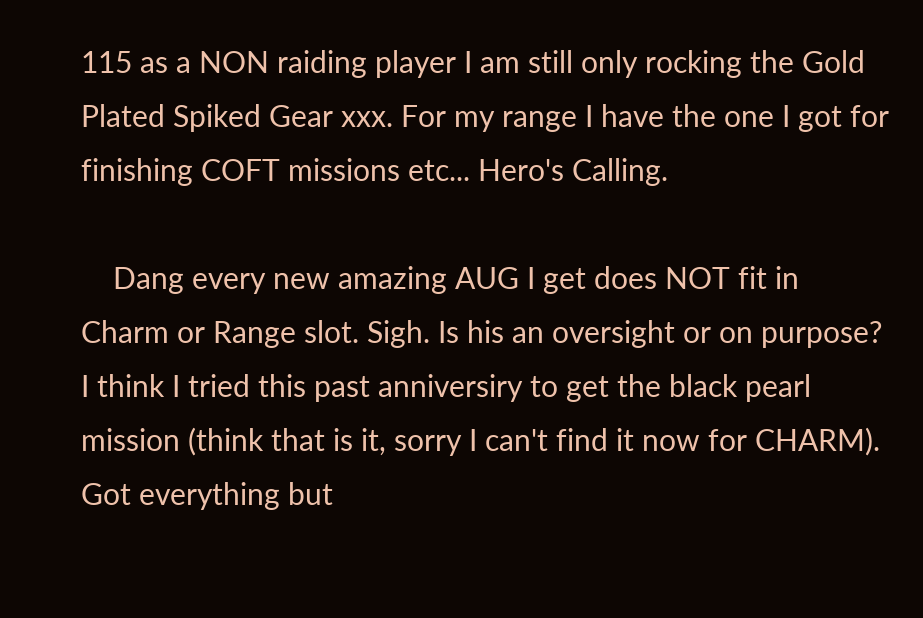115 as a NON raiding player I am still only rocking the Gold Plated Spiked Gear xxx. For my range I have the one I got for finishing COFT missions etc... Hero's Calling.

    Dang every new amazing AUG I get does NOT fit in Charm or Range slot. Sigh. Is his an oversight or on purpose? I think I tried this past anniversiry to get the black pearl mission (think that is it, sorry I can't find it now for CHARM). Got everything but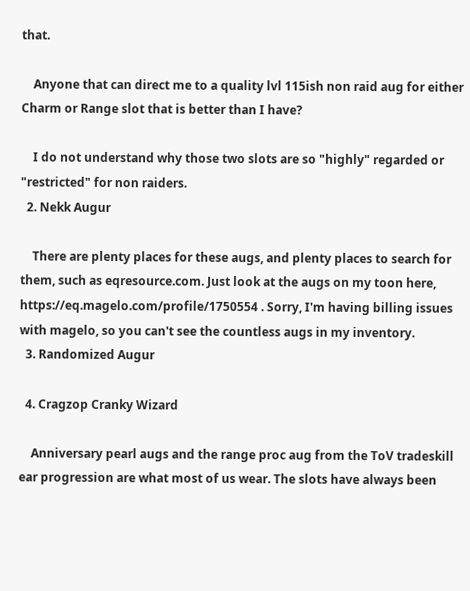that.

    Anyone that can direct me to a quality lvl 115ish non raid aug for either Charm or Range slot that is better than I have?

    I do not understand why those two slots are so "highly" regarded or "restricted" for non raiders.
  2. Nekk Augur

    There are plenty places for these augs, and plenty places to search for them, such as eqresource.com. Just look at the augs on my toon here, https://eq.magelo.com/profile/1750554 . Sorry, I'm having billing issues with magelo, so you can't see the countless augs in my inventory.
  3. Randomized Augur

  4. Cragzop Cranky Wizard

    Anniversary pearl augs and the range proc aug from the ToV tradeskill ear progression are what most of us wear. The slots have always been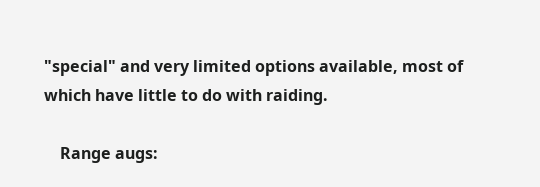"special" and very limited options available, most of which have little to do with raiding.

    Range augs: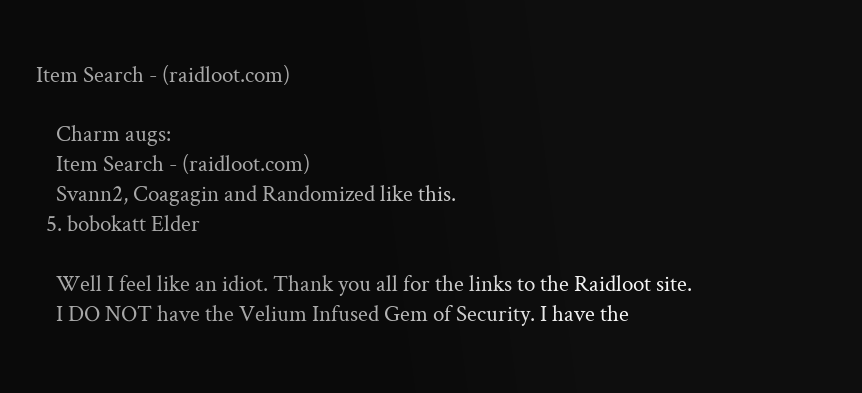Item Search - (raidloot.com)

    Charm augs:
    Item Search - (raidloot.com)
    Svann2, Coagagin and Randomized like this.
  5. bobokatt Elder

    Well I feel like an idiot. Thank you all for the links to the Raidloot site.
    I DO NOT have the Velium Infused Gem of Security. I have the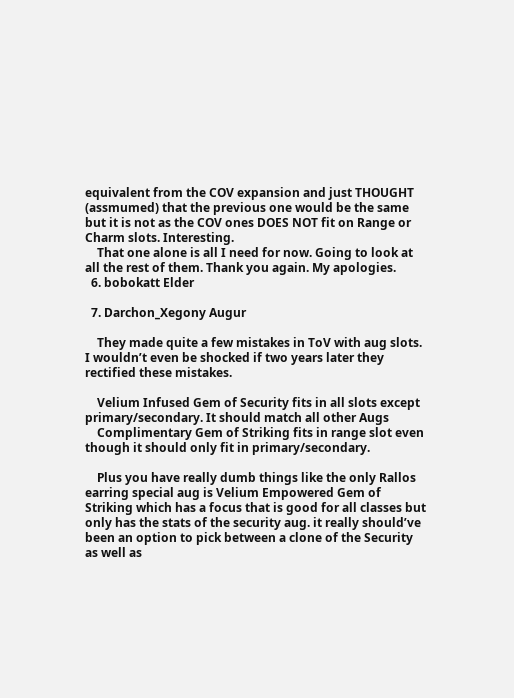equivalent from the COV expansion and just THOUGHT (assmumed) that the previous one would be the same but it is not as the COV ones DOES NOT fit on Range or Charm slots. Interesting.
    That one alone is all I need for now. Going to look at all the rest of them. Thank you again. My apologies.
  6. bobokatt Elder

  7. Darchon_Xegony Augur

    They made quite a few mistakes in ToV with aug slots. I wouldn’t even be shocked if two years later they rectified these mistakes.

    Velium Infused Gem of Security fits in all slots except primary/secondary. It should match all other Augs
    Complimentary Gem of Striking fits in range slot even though it should only fit in primary/secondary.

    Plus you have really dumb things like the only Rallos earring special aug is Velium Empowered Gem of Striking which has a focus that is good for all classes but only has the stats of the security aug. it really should’ve been an option to pick between a clone of the Security as well as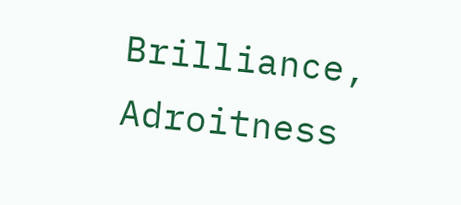Brilliance, Adroitness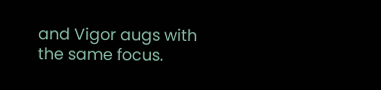and Vigor augs with the same focus.